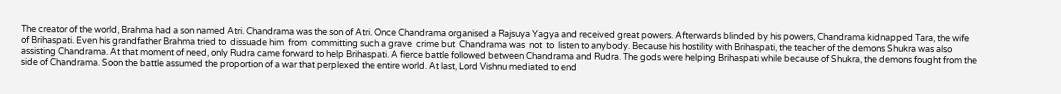The creator of the world, Brahma had a son named Atri. Chandrama was the son of Atri. Once Chandrama organised a Rajsuya Yagya and received great powers. Afterwards blinded by his powers, Chandrama kidnapped Tara, the wife of Brihaspati. Even his grandfather Brahma tried to  dissuade him  from  committing such a grave  crime but  Chandrama was  not  to  listen to anybody. Because his hostility with Brihaspati, the teacher of the demons Shukra was also assisting Chandrama. At that moment of need, only Rudra came forward to help Brihaspati. A fierce battle followed between Chandrama and Rudra. The gods were helping Brihaspati while because of Shukra, the demons fought from the side of Chandrama. Soon the battle assumed the proportion of a war that perplexed the entire world. At last, Lord Vishnu mediated to end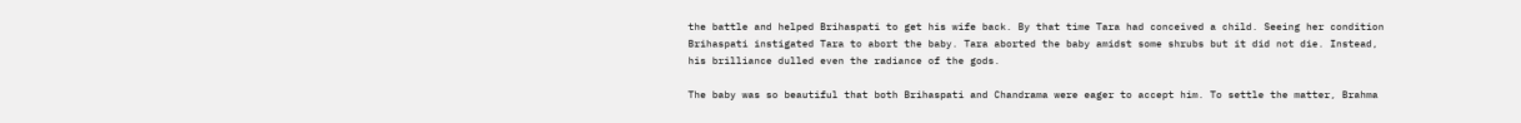the battle and helped Brihaspati to get his wife back. By that time Tara had conceived a child. Seeing her condition Brihaspati instigated Tara to abort the baby. Tara aborted the baby amidst some shrubs but it did not die. Instead, his brilliance dulled even the radiance of the gods.

The baby was so beautiful that both Brihaspati and Chandrama were eager to accept him. To settle the matter, Brahma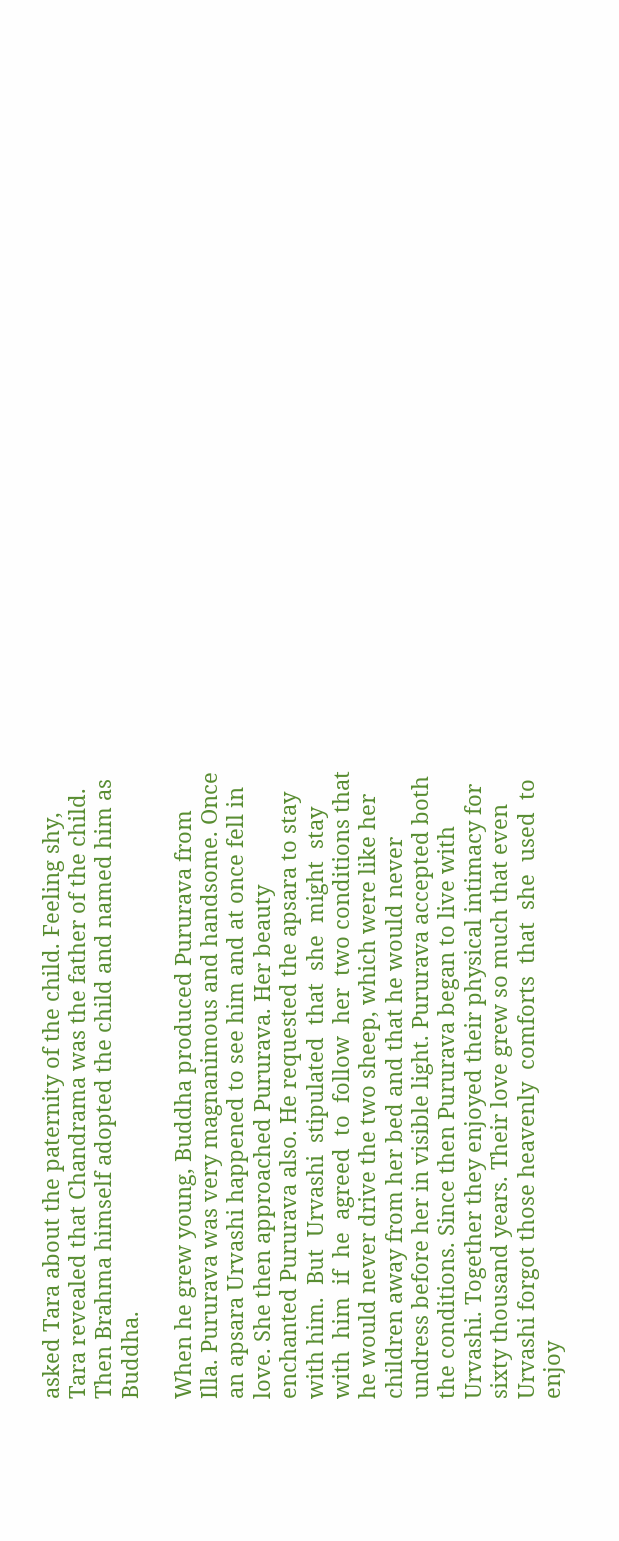asked Tara about the paternity of the child. Feeling shy, Tara revealed that Chandrama was the father of the child. Then Brahma himself adopted the child and named him as Buddha.

When he grew young, Buddha produced Pururava from Illa. Pururava was very magnanimous and handsome. Once an apsara Urvashi happened to see him and at once fell in love. She then approached Pururava. Her beauty enchanted Pururava also. He requested the apsara to stay with him.  But  Urvashi  stipulated  that  she  might  stay  with  him  if  he  agreed  to  follow  her  two conditions that he would never drive the two sheep, which were like her children away from her bed and that he would never undress before her in visible light. Pururava accepted both the conditions. Since then Pururava began to live with Urvashi. Together they enjoyed their physical intimacy for sixty thousand years. Their love grew so much that even Urvashi forgot those heavenly  comforts  that  she  used  to  enjoy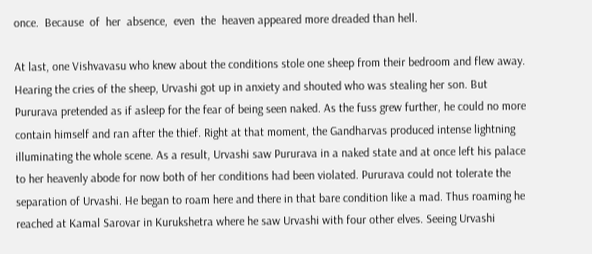once.  Because  of  her  absence,  even  the  heaven appeared more dreaded than hell.

At last, one Vishvavasu who knew about the conditions stole one sheep from their bedroom and flew away. Hearing the cries of the sheep, Urvashi got up in anxiety and shouted who was stealing her son. But Pururava pretended as if asleep for the fear of being seen naked. As the fuss grew further, he could no more contain himself and ran after the thief. Right at that moment, the Gandharvas produced intense lightning illuminating the whole scene. As a result, Urvashi saw Pururava in a naked state and at once left his palace to her heavenly abode for now both of her conditions had been violated. Pururava could not tolerate the separation of Urvashi. He began to roam here and there in that bare condition like a mad. Thus roaming he reached at Kamal Sarovar in Kurukshetra where he saw Urvashi with four other elves. Seeing Urvashi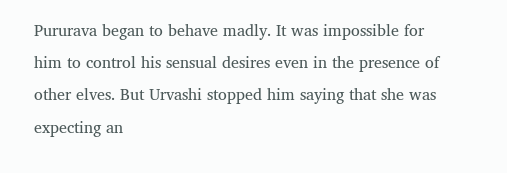Pururava began to behave madly. It was impossible for him to control his sensual desires even in the presence of other elves. But Urvashi stopped him saying that she was expecting an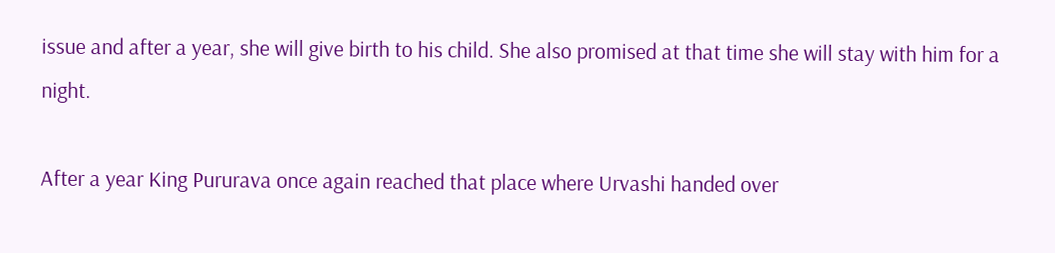issue and after a year, she will give birth to his child. She also promised at that time she will stay with him for a night.

After a year King Pururava once again reached that place where Urvashi handed over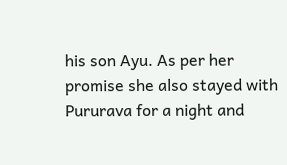his son Ayu. As per her promise she also stayed with Pururava for a night and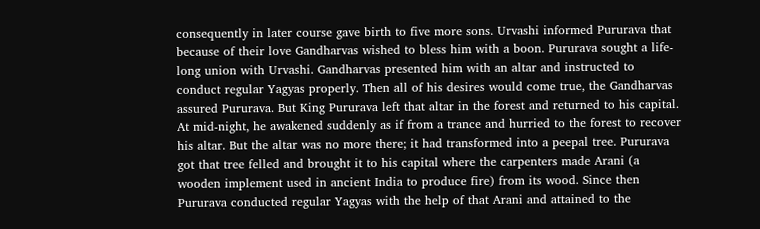consequently in later course gave birth to five more sons. Urvashi informed Pururava that because of their love Gandharvas wished to bless him with a boon. Pururava sought a life-long union with Urvashi. Gandharvas presented him with an altar and instructed to conduct regular Yagyas properly. Then all of his desires would come true, the Gandharvas assured Pururava. But King Pururava left that altar in the forest and returned to his capital. At mid-night, he awakened suddenly as if from a trance and hurried to the forest to recover his altar. But the altar was no more there; it had transformed into a peepal tree. Pururava got that tree felled and brought it to his capital where the carpenters made Arani (a wooden implement used in ancient India to produce fire) from its wood. Since then Pururava conducted regular Yagyas with the help of that Arani and attained to the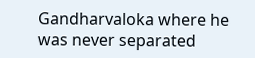Gandharvaloka where he was never separated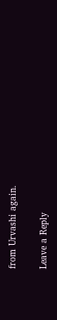from Urvashi again.

Leave a Reply